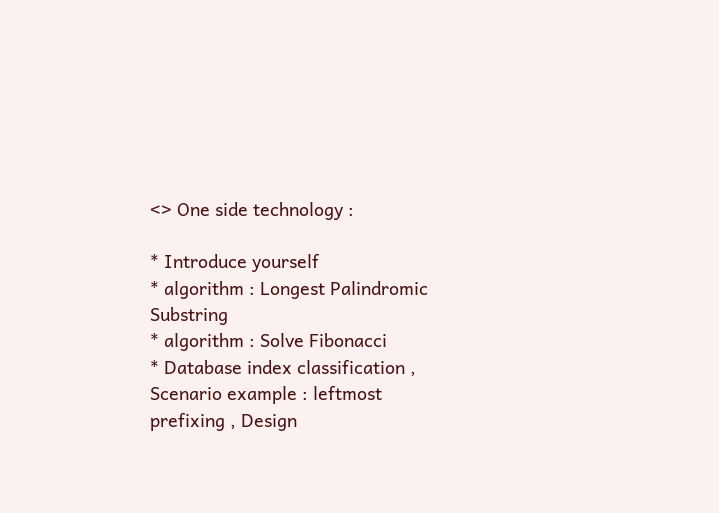<> One side technology :

* Introduce yourself
* algorithm : Longest Palindromic Substring
* algorithm : Solve Fibonacci
* Database index classification , Scenario example : leftmost prefixing , Design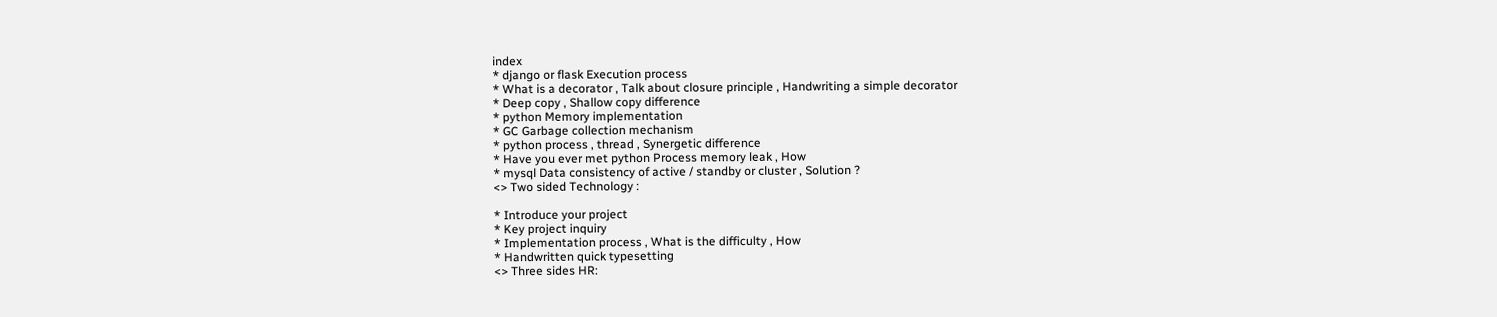index
* django or flask Execution process
* What is a decorator , Talk about closure principle , Handwriting a simple decorator
* Deep copy , Shallow copy difference
* python Memory implementation
* GC Garbage collection mechanism
* python process , thread , Synergetic difference
* Have you ever met python Process memory leak , How
* mysql Data consistency of active / standby or cluster , Solution ?
<> Two sided Technology :

* Introduce your project
* Key project inquiry
* Implementation process , What is the difficulty , How
* Handwritten quick typesetting
<> Three sides HR: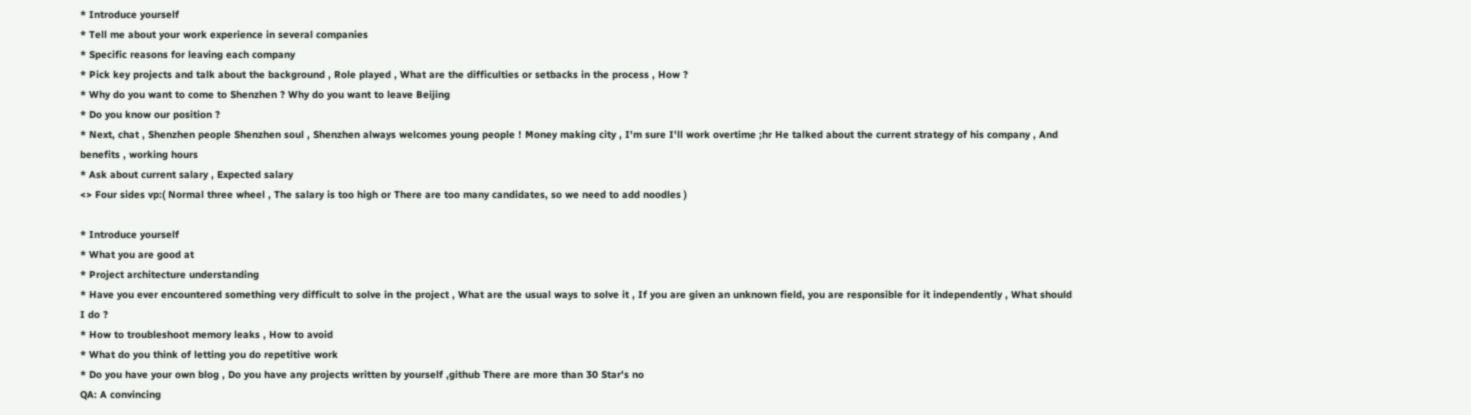* Introduce yourself
* Tell me about your work experience in several companies
* Specific reasons for leaving each company
* Pick key projects and talk about the background , Role played , What are the difficulties or setbacks in the process , How ?
* Why do you want to come to Shenzhen ? Why do you want to leave Beijing
* Do you know our position ?
* Next, chat , Shenzhen people Shenzhen soul , Shenzhen always welcomes young people ! Money making city , I'm sure I'll work overtime ;hr He talked about the current strategy of his company , And benefits , working hours
* Ask about current salary , Expected salary
<> Four sides vp:( Normal three wheel , The salary is too high or There are too many candidates, so we need to add noodles )

* Introduce yourself
* What you are good at
* Project architecture understanding
* Have you ever encountered something very difficult to solve in the project , What are the usual ways to solve it , If you are given an unknown field, you are responsible for it independently , What should I do ?
* How to troubleshoot memory leaks , How to avoid
* What do you think of letting you do repetitive work
* Do you have your own blog , Do you have any projects written by yourself ,github There are more than 30 Star's no
QA: A convincing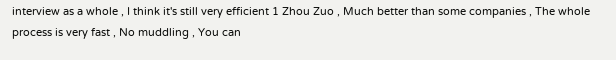interview as a whole , I think it's still very efficient 1 Zhou Zuo , Much better than some companies , The whole process is very fast , No muddling , You can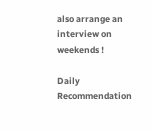also arrange an interview on weekends !

Daily Recommendation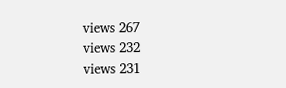views 267
views 232
views 231